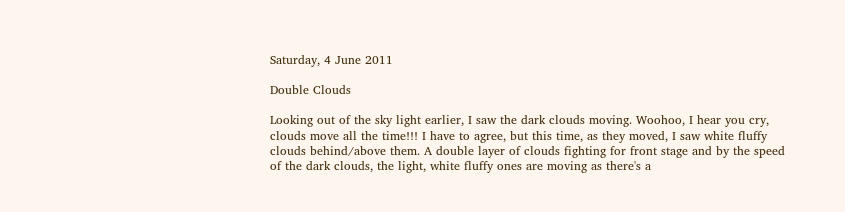Saturday, 4 June 2011

Double Clouds

Looking out of the sky light earlier, I saw the dark clouds moving. Woohoo, I hear you cry, clouds move all the time!!! I have to agree, but this time, as they moved, I saw white fluffy clouds behind/above them. A double layer of clouds fighting for front stage and by the speed of the dark clouds, the light, white fluffy ones are moving as there's a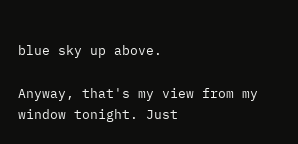blue sky up above.

Anyway, that's my view from my window tonight. Just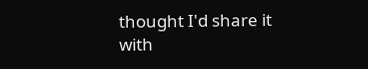thought I'd share it with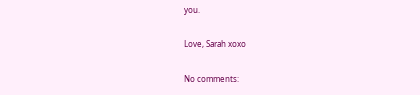you.

Love, Sarah xoxo

No comments: